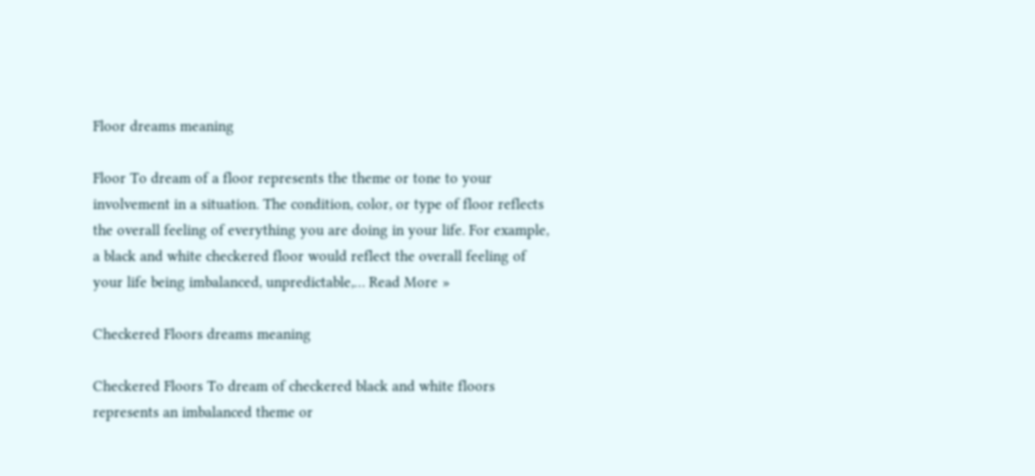Floor dreams meaning

Floor To dream of a floor represents the theme or tone to your involvement in a situation. The condition, color, or type of floor reflects the overall feeling of everything you are doing in your life. For example, a black and white checkered floor would reflect the overall feeling of your life being imbalanced, unpredictable,… Read More »

Checkered Floors dreams meaning

Checkered Floors To dream of checkered black and white floors represents an imbalanced theme or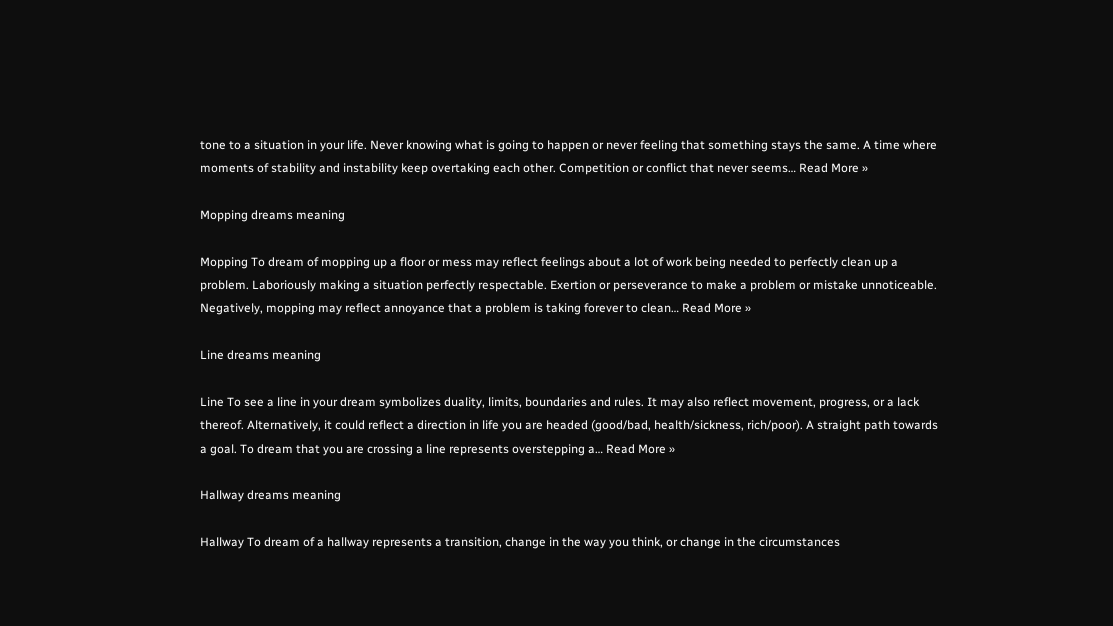tone to a situation in your life. Never knowing what is going to happen or never feeling that something stays the same. A time where moments of stability and instability keep overtaking each other. Competition or conflict that never seems… Read More »

Mopping dreams meaning

Mopping To dream of mopping up a floor or mess may reflect feelings about a lot of work being needed to perfectly clean up a problem. Laboriously making a situation perfectly respectable. Exertion or perseverance to make a problem or mistake unnoticeable. Negatively, mopping may reflect annoyance that a problem is taking forever to clean… Read More »

Line dreams meaning

Line To see a line in your dream symbolizes duality, limits, boundaries and rules. It may also reflect movement, progress, or a lack thereof. Alternatively, it could reflect a direction in life you are headed (good/bad, health/sickness, rich/poor). A straight path towards a goal. To dream that you are crossing a line represents overstepping a… Read More »

Hallway dreams meaning

Hallway To dream of a hallway represents a transition, change in the way you think, or change in the circumstances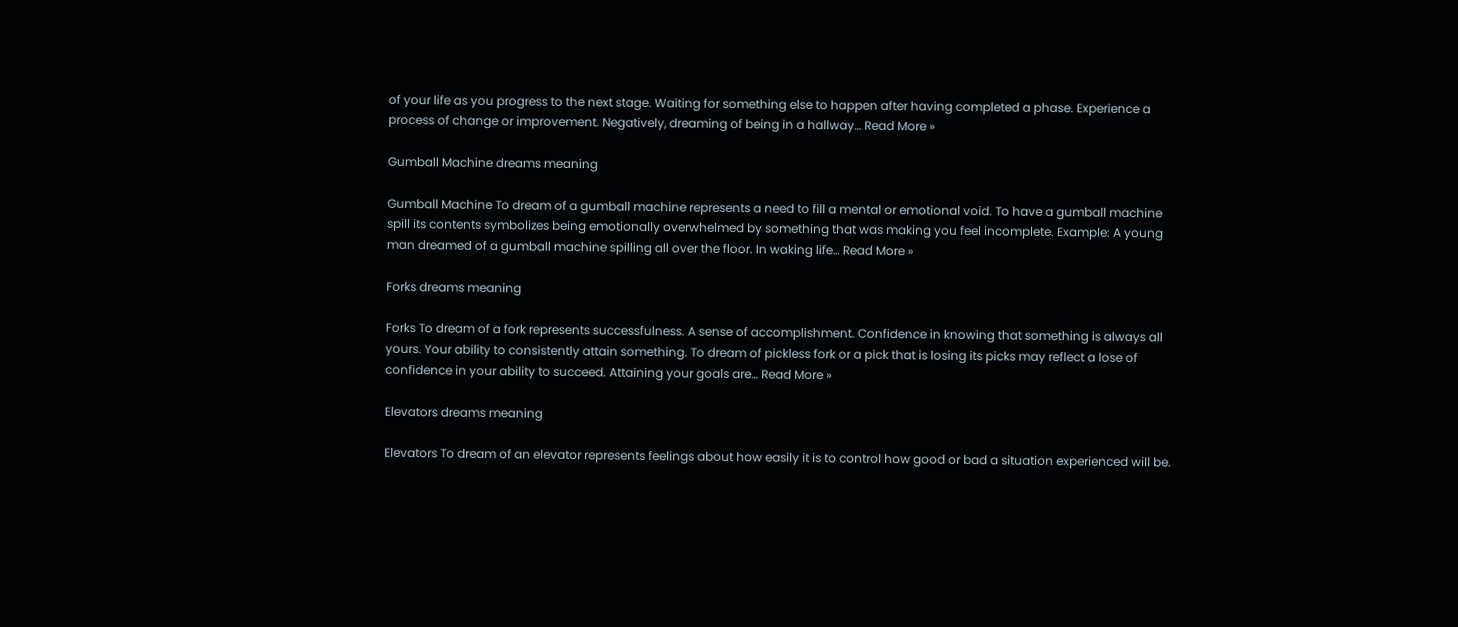of your life as you progress to the next stage. Waiting for something else to happen after having completed a phase. Experience a process of change or improvement. Negatively, dreaming of being in a hallway… Read More »

Gumball Machine dreams meaning

Gumball Machine To dream of a gumball machine represents a need to fill a mental or emotional void. To have a gumball machine spill its contents symbolizes being emotionally overwhelmed by something that was making you feel incomplete. Example: A young man dreamed of a gumball machine spilling all over the floor. In waking life… Read More »

Forks dreams meaning

Forks To dream of a fork represents successfulness. A sense of accomplishment. Confidence in knowing that something is always all yours. Your ability to consistently attain something. To dream of pickless fork or a pick that is losing its picks may reflect a lose of confidence in your ability to succeed. Attaining your goals are… Read More »

Elevators dreams meaning

Elevators To dream of an elevator represents feelings about how easily it is to control how good or bad a situation experienced will be.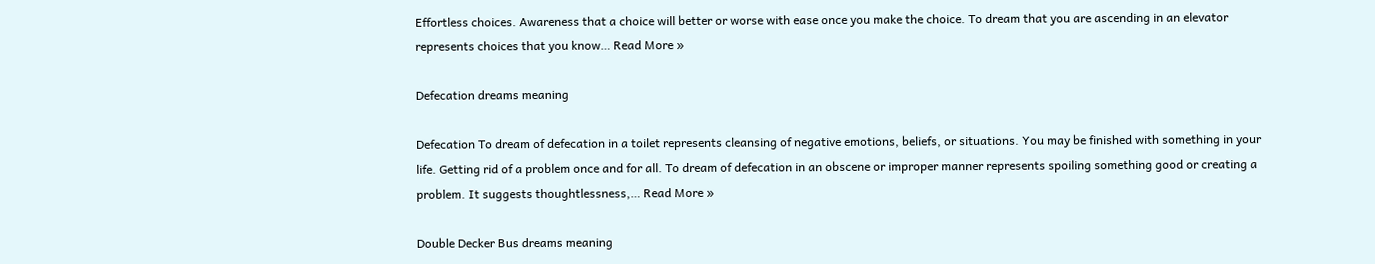Effortless choices. Awareness that a choice will better or worse with ease once you make the choice. To dream that you are ascending in an elevator represents choices that you know… Read More »

Defecation dreams meaning

Defecation To dream of defecation in a toilet represents cleansing of negative emotions, beliefs, or situations. You may be finished with something in your life. Getting rid of a problem once and for all. To dream of defecation in an obscene or improper manner represents spoiling something good or creating a problem. It suggests thoughtlessness,… Read More »

Double Decker Bus dreams meaning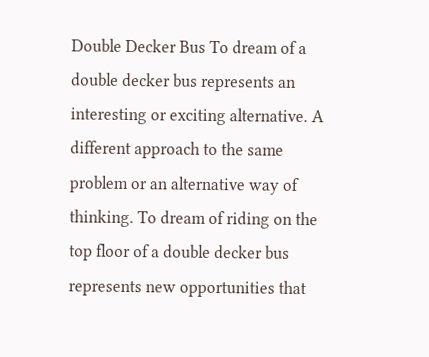Double Decker Bus To dream of a double decker bus represents an interesting or exciting alternative. A different approach to the same problem or an alternative way of thinking. To dream of riding on the top floor of a double decker bus represents new opportunities that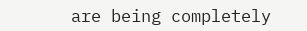are being completely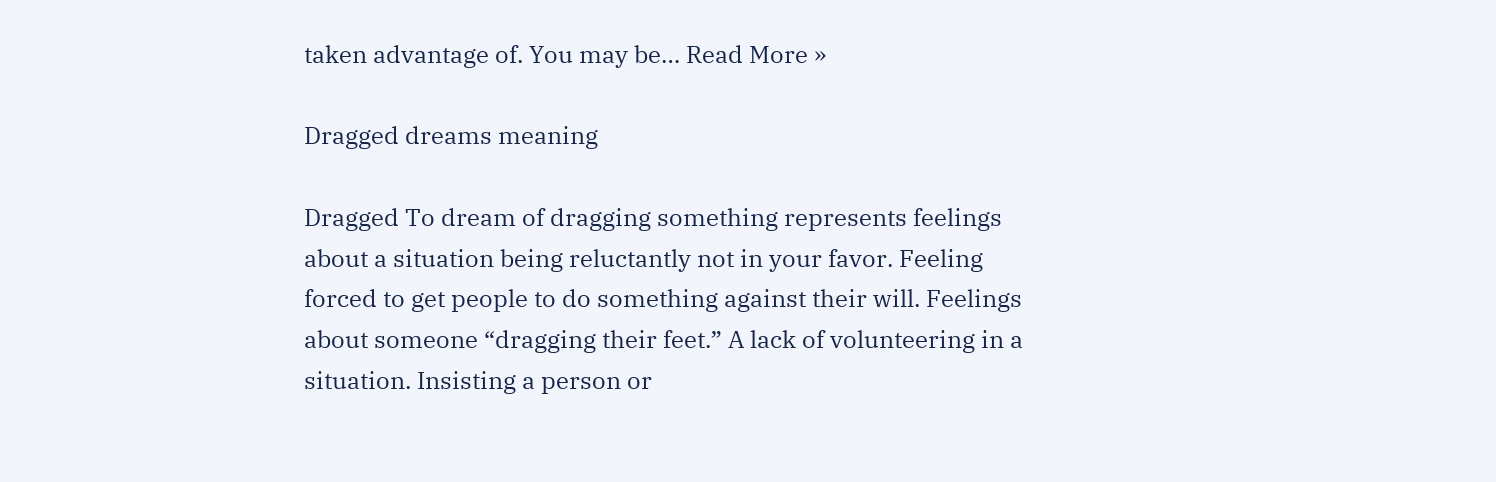taken advantage of. You may be… Read More »

Dragged dreams meaning

Dragged To dream of dragging something represents feelings about a situation being reluctantly not in your favor. Feeling forced to get people to do something against their will. Feelings about someone “dragging their feet.” A lack of volunteering in a situation. Insisting a person or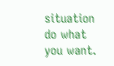situation do what you want.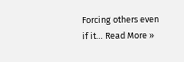Forcing others even if it… Read More »